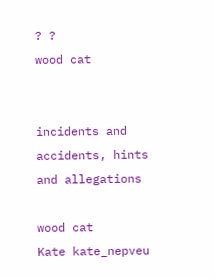? ?
wood cat


incidents and accidents, hints and allegations

wood cat
Kate kate_nepveu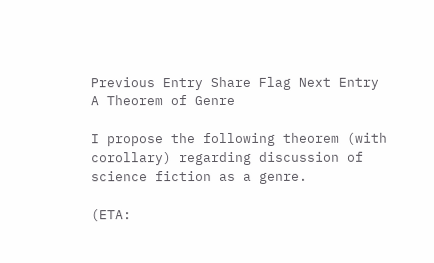Previous Entry Share Flag Next Entry
A Theorem of Genre

I propose the following theorem (with corollary) regarding discussion of science fiction as a genre.

(ETA: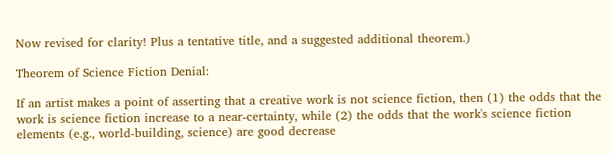Now revised for clarity! Plus a tentative title, and a suggested additional theorem.)

Theorem of Science Fiction Denial:

If an artist makes a point of asserting that a creative work is not science fiction, then (1) the odds that the work is science fiction increase to a near-certainty, while (2) the odds that the work's science fiction elements (e.g., world-building, science) are good decrease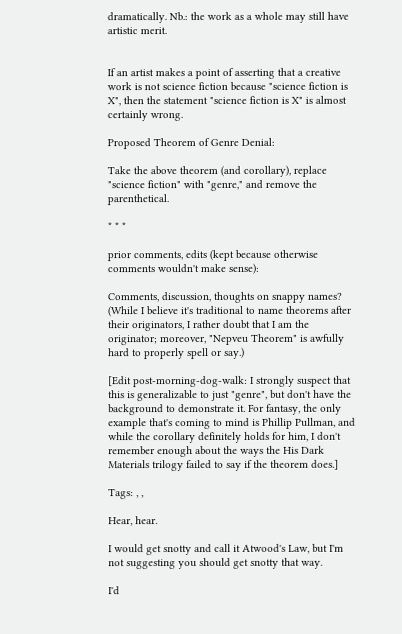dramatically. Nb.: the work as a whole may still have artistic merit.


If an artist makes a point of asserting that a creative work is not science fiction because "science fiction is X", then the statement "science fiction is X" is almost certainly wrong.

Proposed Theorem of Genre Denial:

Take the above theorem (and corollary), replace "science fiction" with "genre," and remove the parenthetical.

* * *

prior comments, edits (kept because otherwise comments wouldn't make sense):

Comments, discussion, thoughts on snappy names? (While I believe it's traditional to name theorems after their originators, I rather doubt that I am the originator; moreover, "Nepveu Theorem" is awfully hard to properly spell or say.)

[Edit post-morning-dog-walk: I strongly suspect that this is generalizable to just "genre", but don't have the background to demonstrate it. For fantasy, the only example that's coming to mind is Phillip Pullman, and while the corollary definitely holds for him, I don't remember enough about the ways the His Dark Materials trilogy failed to say if the theorem does.]

Tags: , ,

Hear, hear.

I would get snotty and call it Atwood's Law, but I'm not suggesting you should get snotty that way.

I'd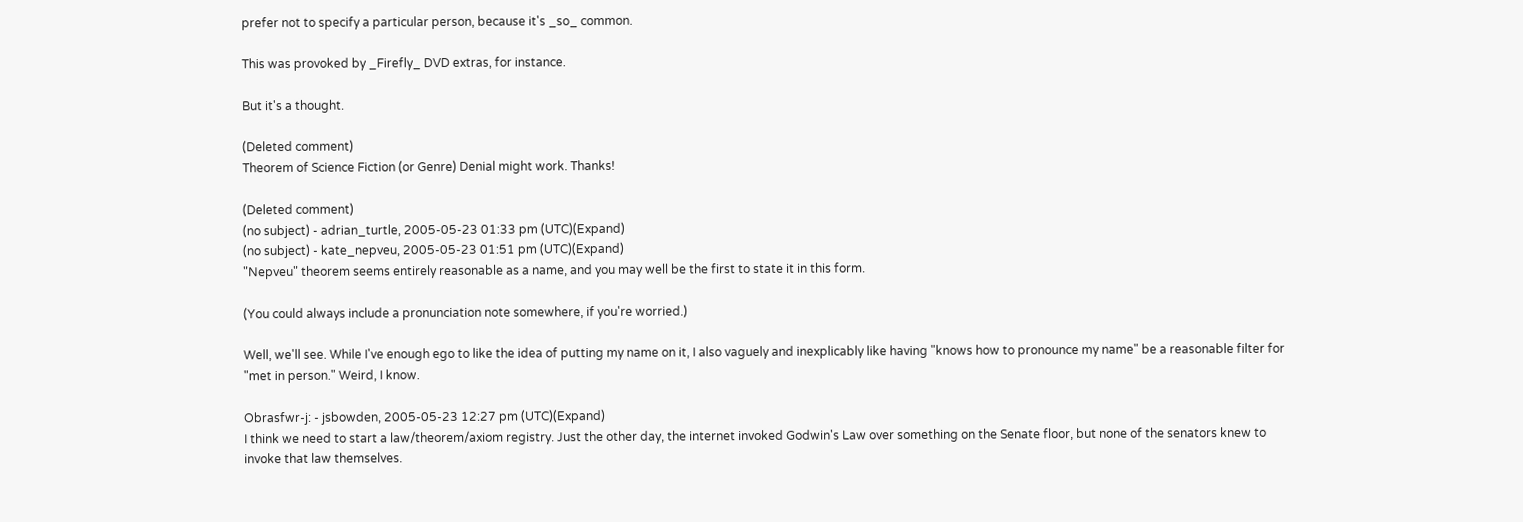prefer not to specify a particular person, because it's _so_ common.

This was provoked by _Firefly_ DVD extras, for instance.

But it's a thought.

(Deleted comment)
Theorem of Science Fiction (or Genre) Denial might work. Thanks!

(Deleted comment)
(no subject) - adrian_turtle, 2005-05-23 01:33 pm (UTC)(Expand)
(no subject) - kate_nepveu, 2005-05-23 01:51 pm (UTC)(Expand)
"Nepveu" theorem seems entirely reasonable as a name, and you may well be the first to state it in this form.

(You could always include a pronunciation note somewhere, if you're worried.)

Well, we'll see. While I've enough ego to like the idea of putting my name on it, I also vaguely and inexplicably like having "knows how to pronounce my name" be a reasonable filter for "met in person." Weird, I know.

Obrasfwr-j: - jsbowden, 2005-05-23 12:27 pm (UTC)(Expand)
I think we need to start a law/theorem/axiom registry. Just the other day, the internet invoked Godwin's Law over something on the Senate floor, but none of the senators knew to invoke that law themselves.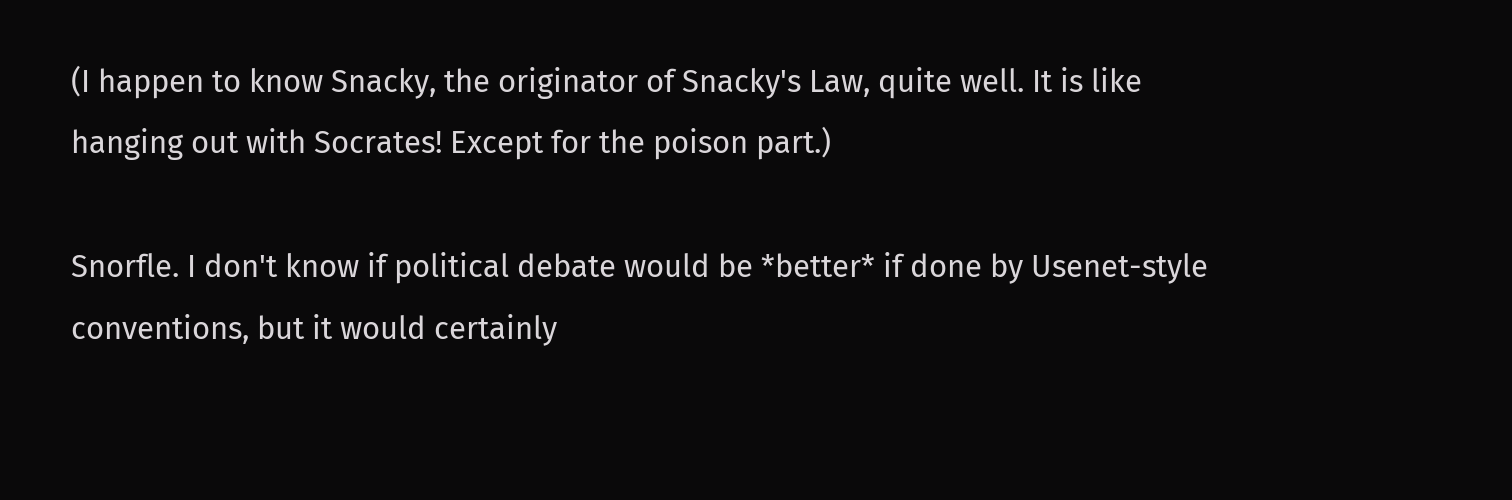(I happen to know Snacky, the originator of Snacky's Law, quite well. It is like hanging out with Socrates! Except for the poison part.)

Snorfle. I don't know if political debate would be *better* if done by Usenet-style conventions, but it would certainly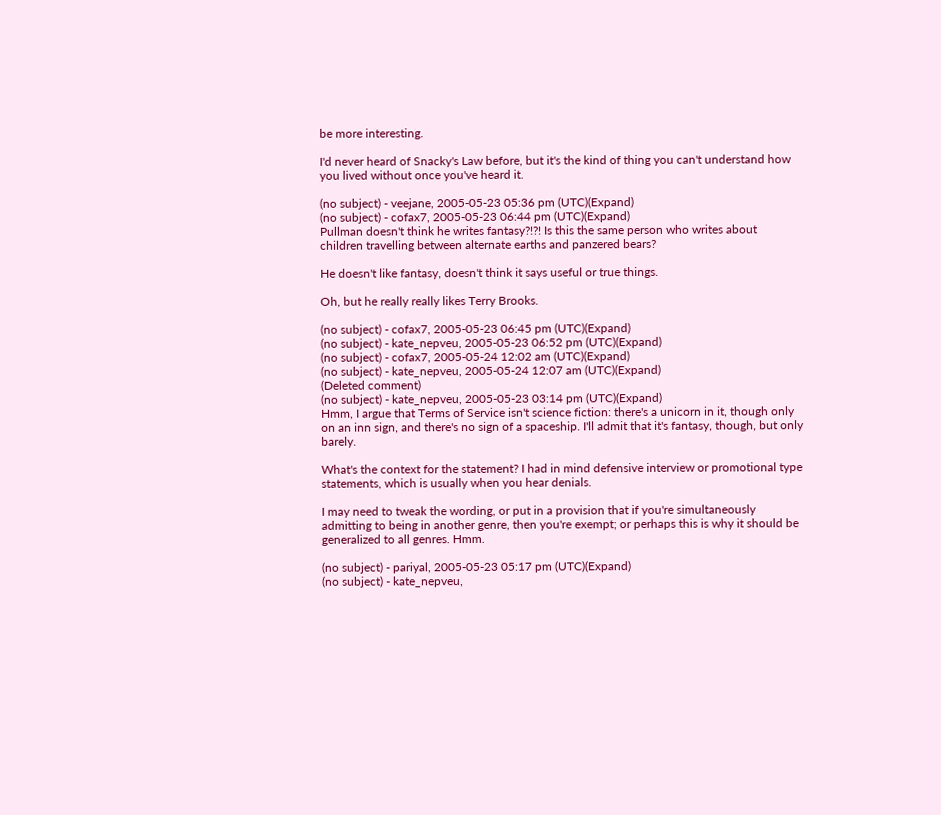be more interesting.

I'd never heard of Snacky's Law before, but it's the kind of thing you can't understand how you lived without once you've heard it.

(no subject) - veejane, 2005-05-23 05:36 pm (UTC)(Expand)
(no subject) - cofax7, 2005-05-23 06:44 pm (UTC)(Expand)
Pullman doesn't think he writes fantasy?!?! Is this the same person who writes about children travelling between alternate earths and panzered bears?

He doesn't like fantasy, doesn't think it says useful or true things.

Oh, but he really really likes Terry Brooks.

(no subject) - cofax7, 2005-05-23 06:45 pm (UTC)(Expand)
(no subject) - kate_nepveu, 2005-05-23 06:52 pm (UTC)(Expand)
(no subject) - cofax7, 2005-05-24 12:02 am (UTC)(Expand)
(no subject) - kate_nepveu, 2005-05-24 12:07 am (UTC)(Expand)
(Deleted comment)
(no subject) - kate_nepveu, 2005-05-23 03:14 pm (UTC)(Expand)
Hmm, I argue that Terms of Service isn't science fiction: there's a unicorn in it, though only on an inn sign, and there's no sign of a spaceship. I'll admit that it's fantasy, though, but only barely.

What's the context for the statement? I had in mind defensive interview or promotional type statements, which is usually when you hear denials.

I may need to tweak the wording, or put in a provision that if you're simultaneously admitting to being in another genre, then you're exempt; or perhaps this is why it should be generalized to all genres. Hmm.

(no subject) - pariyal, 2005-05-23 05:17 pm (UTC)(Expand)
(no subject) - kate_nepveu,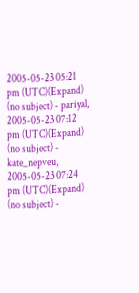2005-05-23 05:21 pm (UTC)(Expand)
(no subject) - pariyal, 2005-05-23 07:12 pm (UTC)(Expand)
(no subject) - kate_nepveu, 2005-05-23 07:24 pm (UTC)(Expand)
(no subject) -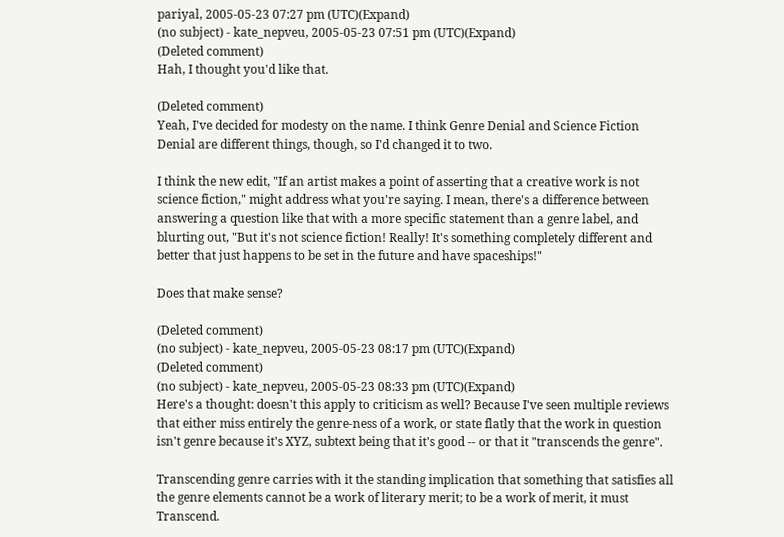pariyal, 2005-05-23 07:27 pm (UTC)(Expand)
(no subject) - kate_nepveu, 2005-05-23 07:51 pm (UTC)(Expand)
(Deleted comment)
Hah, I thought you'd like that.

(Deleted comment)
Yeah, I've decided for modesty on the name. I think Genre Denial and Science Fiction Denial are different things, though, so I'd changed it to two.

I think the new edit, "If an artist makes a point of asserting that a creative work is not science fiction," might address what you're saying. I mean, there's a difference between answering a question like that with a more specific statement than a genre label, and blurting out, "But it's not science fiction! Really! It's something completely different and better that just happens to be set in the future and have spaceships!"

Does that make sense?

(Deleted comment)
(no subject) - kate_nepveu, 2005-05-23 08:17 pm (UTC)(Expand)
(Deleted comment)
(no subject) - kate_nepveu, 2005-05-23 08:33 pm (UTC)(Expand)
Here's a thought: doesn't this apply to criticism as well? Because I've seen multiple reviews that either miss entirely the genre-ness of a work, or state flatly that the work in question isn't genre because it's XYZ, subtext being that it's good -- or that it "transcends the genre".

Transcending genre carries with it the standing implication that something that satisfies all the genre elements cannot be a work of literary merit; to be a work of merit, it must Transcend.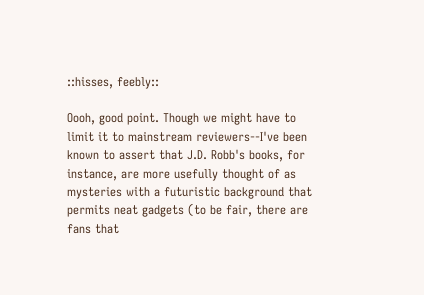::hisses, feebly::

Oooh, good point. Though we might have to limit it to mainstream reviewers--I've been known to assert that J.D. Robb's books, for instance, are more usefully thought of as mysteries with a futuristic background that permits neat gadgets (to be fair, there are fans that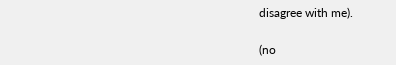disagree with me).

(no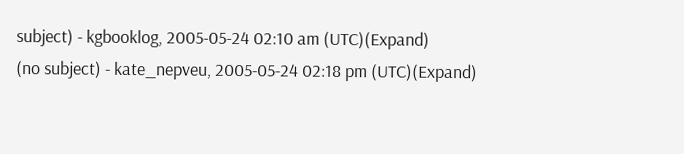subject) - kgbooklog, 2005-05-24 02:10 am (UTC)(Expand)
(no subject) - kate_nepveu, 2005-05-24 02:18 pm (UTC)(Expand)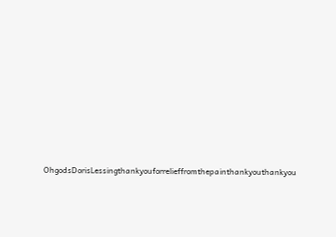OhgodsDorisLessingthankyouforrelieffromthepainthankyouthankyou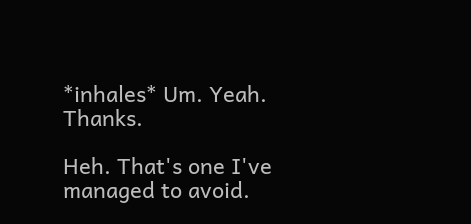*inhales* Um. Yeah. Thanks.

Heh. That's one I've managed to avoid.